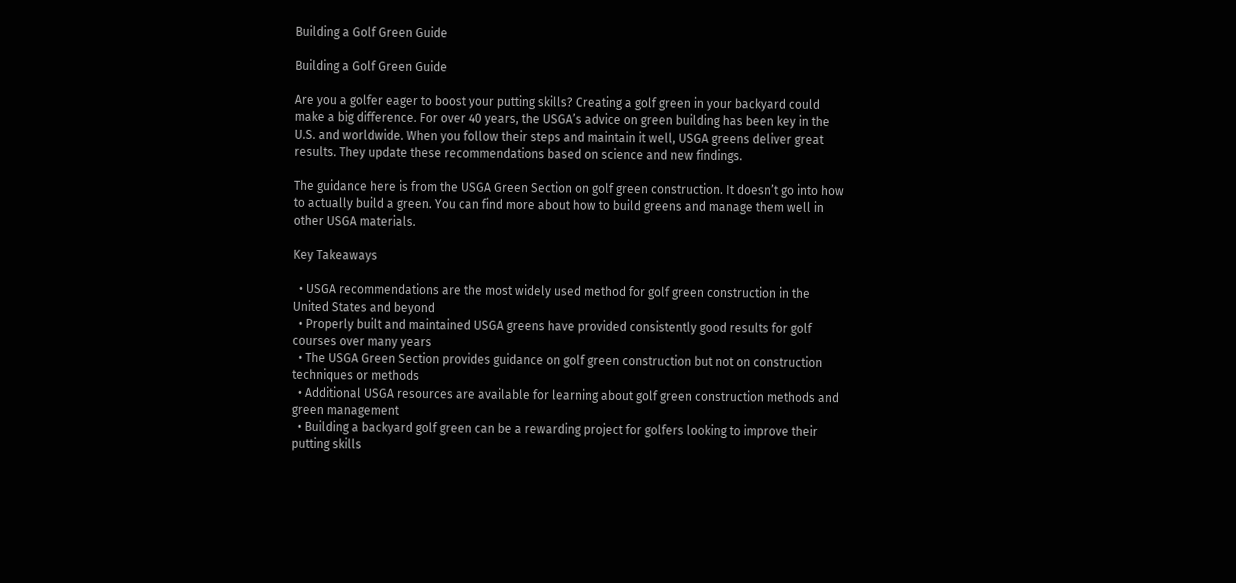Building a Golf Green Guide

Building a Golf Green Guide

Are you a golfer eager to boost your putting skills? Creating a golf green in your backyard could make a big difference. For over 40 years, the USGA’s advice on green building has been key in the U.S. and worldwide. When you follow their steps and maintain it well, USGA greens deliver great results. They update these recommendations based on science and new findings.

The guidance here is from the USGA Green Section on golf green construction. It doesn’t go into how to actually build a green. You can find more about how to build greens and manage them well in other USGA materials.

Key Takeaways

  • USGA recommendations are the most widely used method for golf green construction in the United States and beyond
  • Properly built and maintained USGA greens have provided consistently good results for golf courses over many years
  • The USGA Green Section provides guidance on golf green construction but not on construction techniques or methods
  • Additional USGA resources are available for learning about golf green construction methods and green management
  • Building a backyard golf green can be a rewarding project for golfers looking to improve their putting skills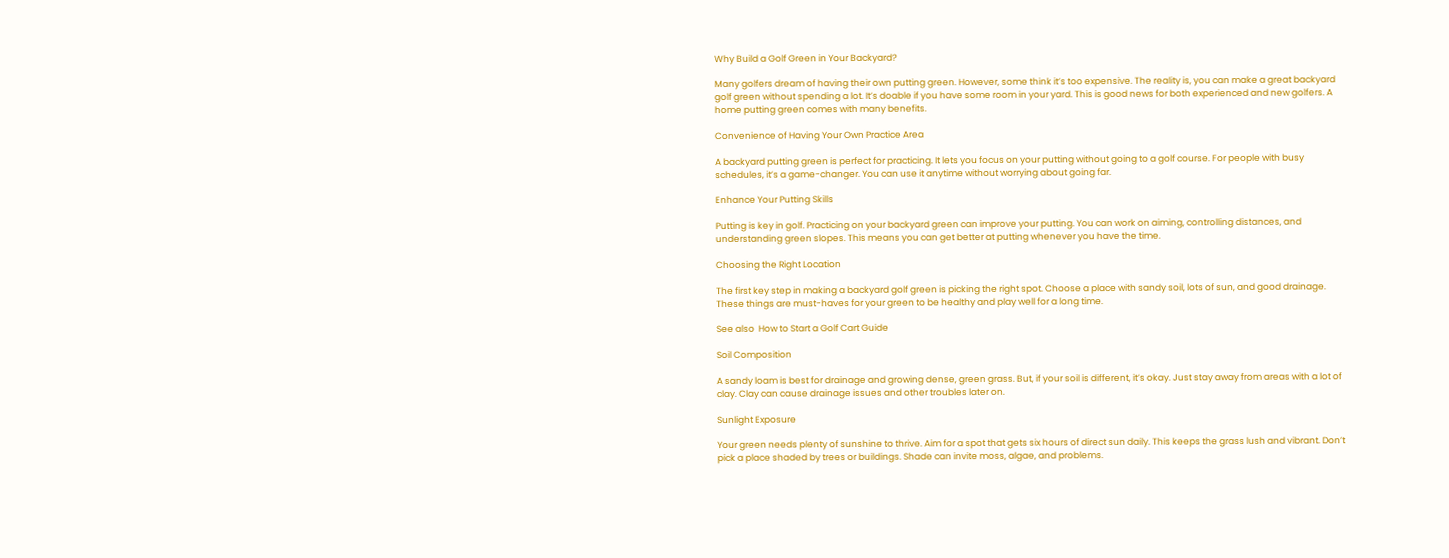Why Build a Golf Green in Your Backyard?

Many golfers dream of having their own putting green. However, some think it’s too expensive. The reality is, you can make a great backyard golf green without spending a lot. It’s doable if you have some room in your yard. This is good news for both experienced and new golfers. A home putting green comes with many benefits.

Convenience of Having Your Own Practice Area

A backyard putting green is perfect for practicing. It lets you focus on your putting without going to a golf course. For people with busy schedules, it’s a game-changer. You can use it anytime without worrying about going far.

Enhance Your Putting Skills

Putting is key in golf. Practicing on your backyard green can improve your putting. You can work on aiming, controlling distances, and understanding green slopes. This means you can get better at putting whenever you have the time.

Choosing the Right Location

The first key step in making a backyard golf green is picking the right spot. Choose a place with sandy soil, lots of sun, and good drainage. These things are must-haves for your green to be healthy and play well for a long time.

See also  How to Start a Golf Cart Guide

Soil Composition

A sandy loam is best for drainage and growing dense, green grass. But, if your soil is different, it’s okay. Just stay away from areas with a lot of clay. Clay can cause drainage issues and other troubles later on.

Sunlight Exposure

Your green needs plenty of sunshine to thrive. Aim for a spot that gets six hours of direct sun daily. This keeps the grass lush and vibrant. Don’t pick a place shaded by trees or buildings. Shade can invite moss, algae, and problems.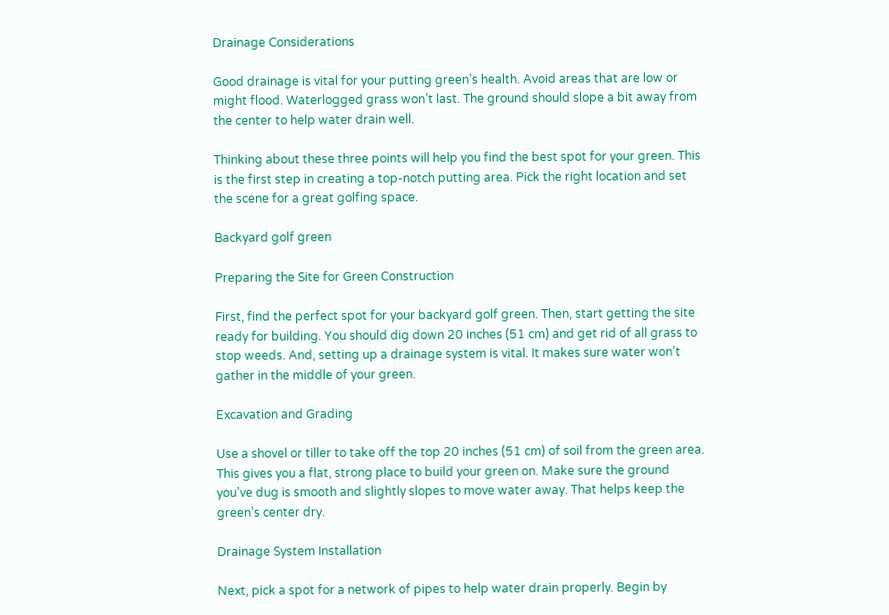Drainage Considerations

Good drainage is vital for your putting green’s health. Avoid areas that are low or might flood. Waterlogged grass won’t last. The ground should slope a bit away from the center to help water drain well.

Thinking about these three points will help you find the best spot for your green. This is the first step in creating a top-notch putting area. Pick the right location and set the scene for a great golfing space.

Backyard golf green

Preparing the Site for Green Construction

First, find the perfect spot for your backyard golf green. Then, start getting the site ready for building. You should dig down 20 inches (51 cm) and get rid of all grass to stop weeds. And, setting up a drainage system is vital. It makes sure water won’t gather in the middle of your green.

Excavation and Grading

Use a shovel or tiller to take off the top 20 inches (51 cm) of soil from the green area. This gives you a flat, strong place to build your green on. Make sure the ground you’ve dug is smooth and slightly slopes to move water away. That helps keep the green’s center dry.

Drainage System Installation

Next, pick a spot for a network of pipes to help water drain properly. Begin by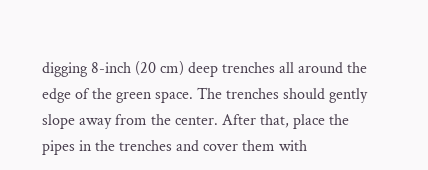digging 8-inch (20 cm) deep trenches all around the edge of the green space. The trenches should gently slope away from the center. After that, place the pipes in the trenches and cover them with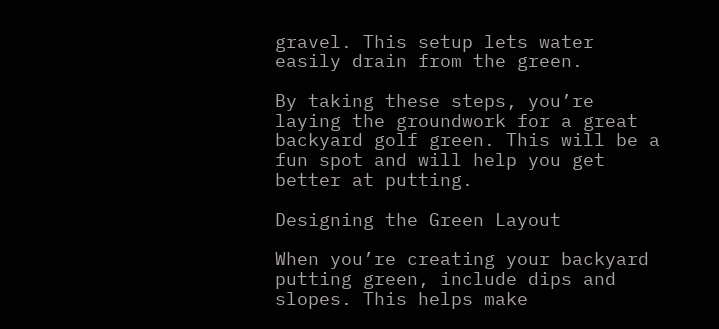gravel. This setup lets water easily drain from the green.

By taking these steps, you’re laying the groundwork for a great backyard golf green. This will be a fun spot and will help you get better at putting.

Designing the Green Layout

When you’re creating your backyard putting green, include dips and slopes. This helps make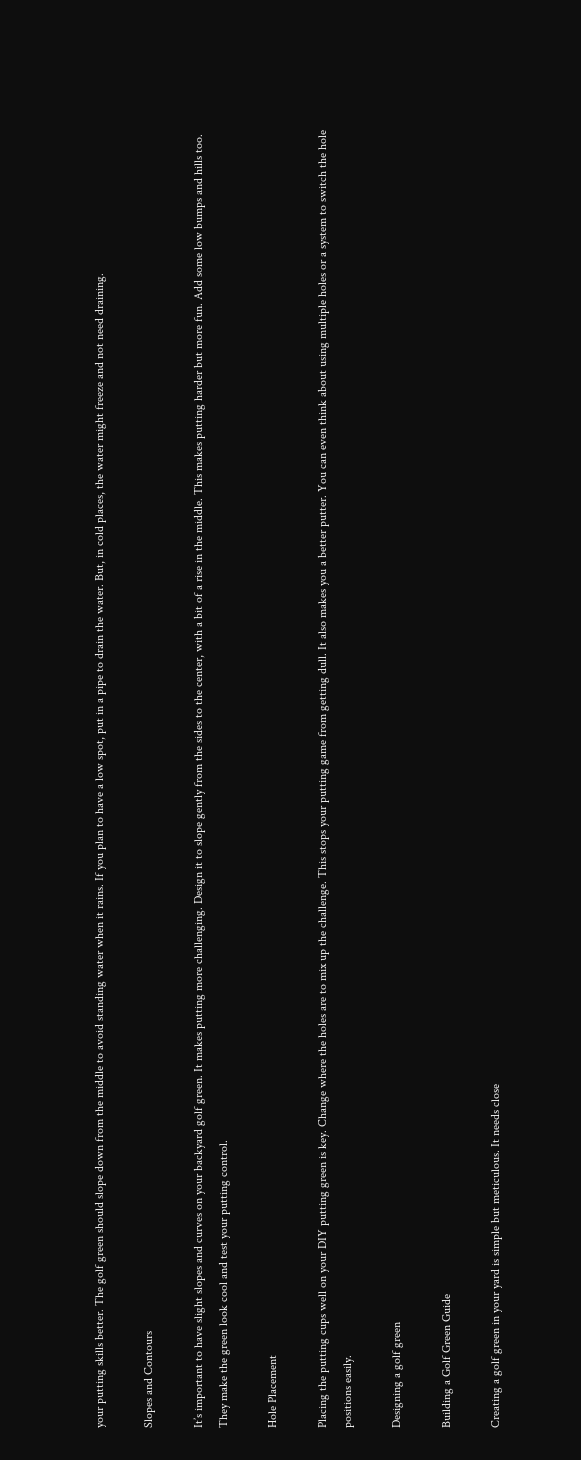your putting skills better. The golf green should slope down from the middle to avoid standing water when it rains. If you plan to have a low spot, put in a pipe to drain the water. But, in cold places, the water might freeze and not need draining.

Slopes and Contours

It’s important to have slight slopes and curves on your backyard golf green. It makes putting more challenging. Design it to slope gently from the sides to the center, with a bit of a rise in the middle. This makes putting harder but more fun. Add some low bumps and hills too. They make the green look cool and test your putting control.

Hole Placement

Placing the putting cups well on your DIY putting green is key. Change where the holes are to mix up the challenge. This stops your putting game from getting dull. It also makes you a better putter. You can even think about using multiple holes or a system to switch the hole positions easily.

Designing a golf green

Building a Golf Green Guide

Creating a golf green in your yard is simple but meticulous. It needs close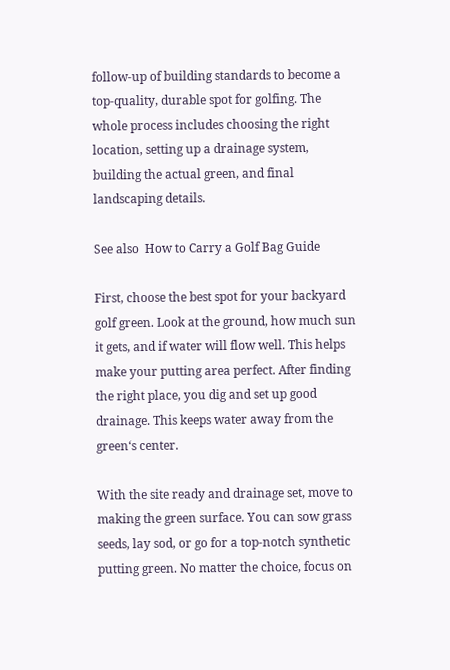follow-up of building standards to become a top-quality, durable spot for golfing. The whole process includes choosing the right location, setting up a drainage system, building the actual green, and final landscaping details.

See also  How to Carry a Golf Bag Guide

First, choose the best spot for your backyard golf green. Look at the ground, how much sun it gets, and if water will flow well. This helps make your putting area perfect. After finding the right place, you dig and set up good drainage. This keeps water away from the green‘s center.

With the site ready and drainage set, move to making the green surface. You can sow grass seeds, lay sod, or go for a top-notch synthetic putting green. No matter the choice, focus on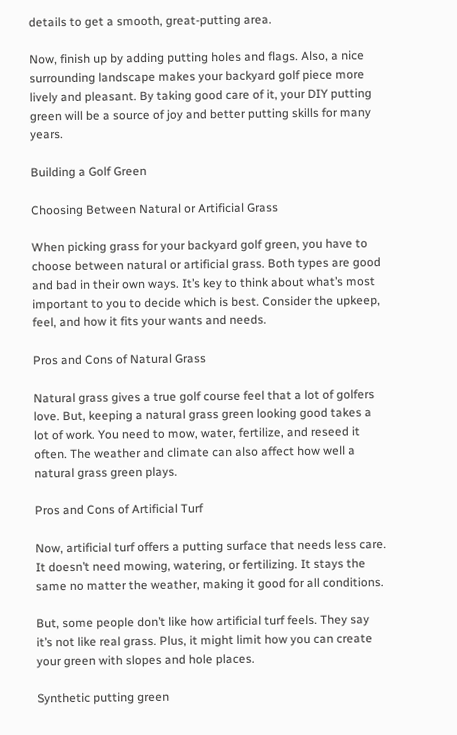details to get a smooth, great-putting area.

Now, finish up by adding putting holes and flags. Also, a nice surrounding landscape makes your backyard golf piece more lively and pleasant. By taking good care of it, your DIY putting green will be a source of joy and better putting skills for many years.

Building a Golf Green

Choosing Between Natural or Artificial Grass

When picking grass for your backyard golf green, you have to choose between natural or artificial grass. Both types are good and bad in their own ways. It’s key to think about what’s most important to you to decide which is best. Consider the upkeep, feel, and how it fits your wants and needs.

Pros and Cons of Natural Grass

Natural grass gives a true golf course feel that a lot of golfers love. But, keeping a natural grass green looking good takes a lot of work. You need to mow, water, fertilize, and reseed it often. The weather and climate can also affect how well a natural grass green plays.

Pros and Cons of Artificial Turf

Now, artificial turf offers a putting surface that needs less care. It doesn’t need mowing, watering, or fertilizing. It stays the same no matter the weather, making it good for all conditions.

But, some people don’t like how artificial turf feels. They say it’s not like real grass. Plus, it might limit how you can create your green with slopes and hole places.

Synthetic putting green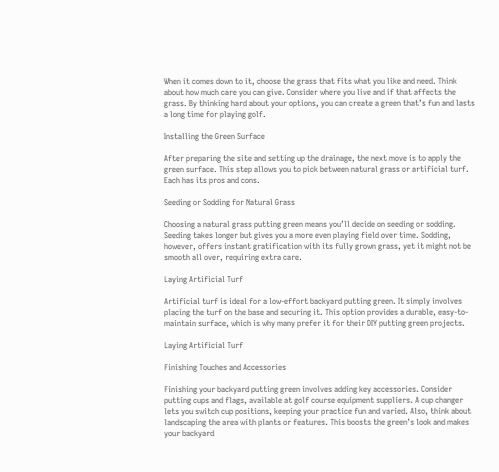When it comes down to it, choose the grass that fits what you like and need. Think about how much care you can give. Consider where you live and if that affects the grass. By thinking hard about your options, you can create a green that’s fun and lasts a long time for playing golf.

Installing the Green Surface

After preparing the site and setting up the drainage, the next move is to apply the green surface. This step allows you to pick between natural grass or artificial turf. Each has its pros and cons.

Seeding or Sodding for Natural Grass

Choosing a natural grass putting green means you’ll decide on seeding or sodding. Seeding takes longer but gives you a more even playing field over time. Sodding, however, offers instant gratification with its fully grown grass, yet it might not be smooth all over, requiring extra care.

Laying Artificial Turf

Artificial turf is ideal for a low-effort backyard putting green. It simply involves placing the turf on the base and securing it. This option provides a durable, easy-to-maintain surface, which is why many prefer it for their DIY putting green projects.

Laying Artificial Turf

Finishing Touches and Accessories

Finishing your backyard putting green involves adding key accessories. Consider putting cups and flags, available at golf course equipment suppliers. A cup changer lets you switch cup positions, keeping your practice fun and varied. Also, think about landscaping the area with plants or features. This boosts the green’s look and makes your backyard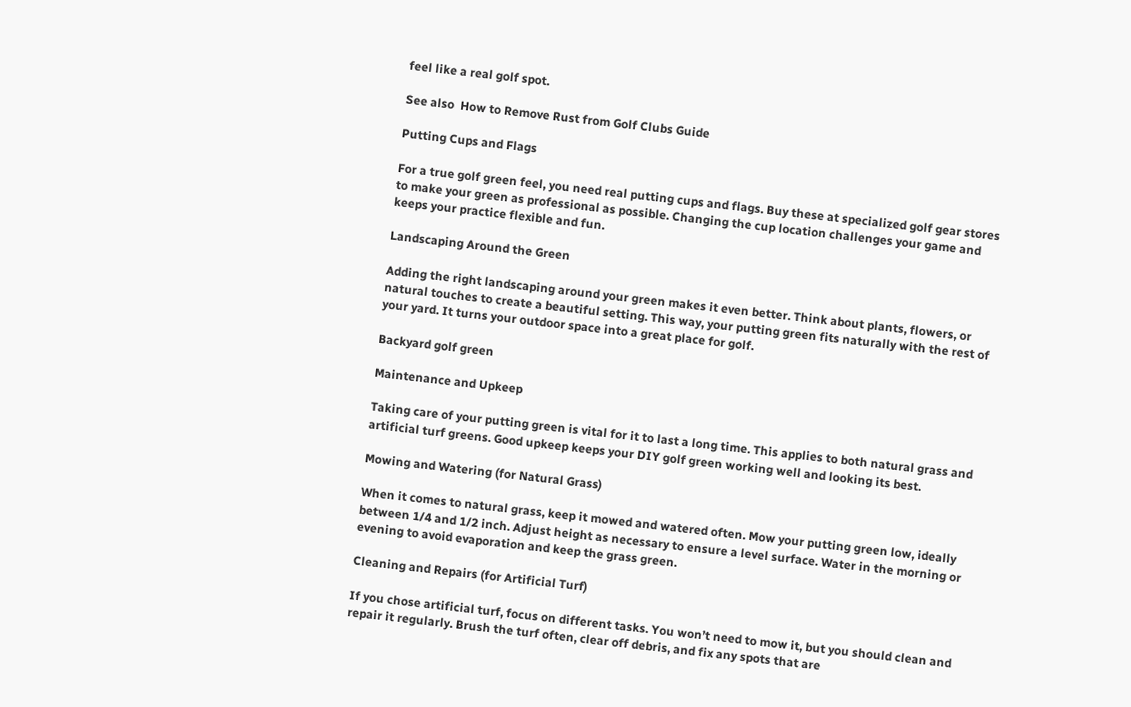feel like a real golf spot.

See also  How to Remove Rust from Golf Clubs Guide

Putting Cups and Flags

For a true golf green feel, you need real putting cups and flags. Buy these at specialized golf gear stores to make your green as professional as possible. Changing the cup location challenges your game and keeps your practice flexible and fun.

Landscaping Around the Green

Adding the right landscaping around your green makes it even better. Think about plants, flowers, or natural touches to create a beautiful setting. This way, your putting green fits naturally with the rest of your yard. It turns your outdoor space into a great place for golf.

Backyard golf green

Maintenance and Upkeep

Taking care of your putting green is vital for it to last a long time. This applies to both natural grass and artificial turf greens. Good upkeep keeps your DIY golf green working well and looking its best.

Mowing and Watering (for Natural Grass)

When it comes to natural grass, keep it mowed and watered often. Mow your putting green low, ideally between 1/4 and 1/2 inch. Adjust height as necessary to ensure a level surface. Water in the morning or evening to avoid evaporation and keep the grass green.

Cleaning and Repairs (for Artificial Turf)

If you chose artificial turf, focus on different tasks. You won’t need to mow it, but you should clean and repair it regularly. Brush the turf often, clear off debris, and fix any spots that are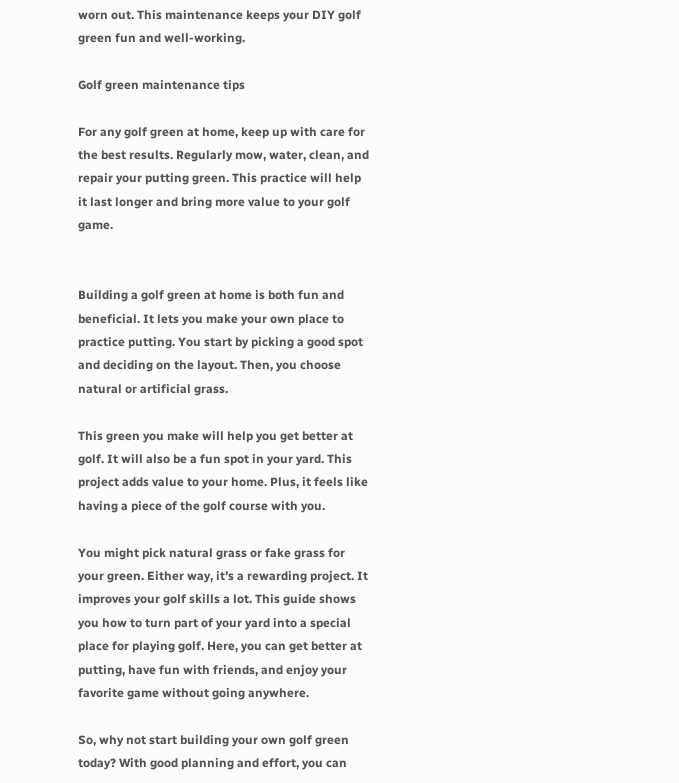worn out. This maintenance keeps your DIY golf green fun and well-working.

Golf green maintenance tips

For any golf green at home, keep up with care for the best results. Regularly mow, water, clean, and repair your putting green. This practice will help it last longer and bring more value to your golf game.


Building a golf green at home is both fun and beneficial. It lets you make your own place to practice putting. You start by picking a good spot and deciding on the layout. Then, you choose natural or artificial grass.

This green you make will help you get better at golf. It will also be a fun spot in your yard. This project adds value to your home. Plus, it feels like having a piece of the golf course with you.

You might pick natural grass or fake grass for your green. Either way, it’s a rewarding project. It improves your golf skills a lot. This guide shows you how to turn part of your yard into a special place for playing golf. Here, you can get better at putting, have fun with friends, and enjoy your favorite game without going anywhere.

So, why not start building your own golf green today? With good planning and effort, you can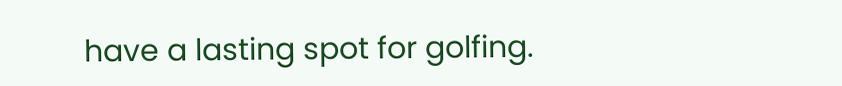have a lasting spot for golfing.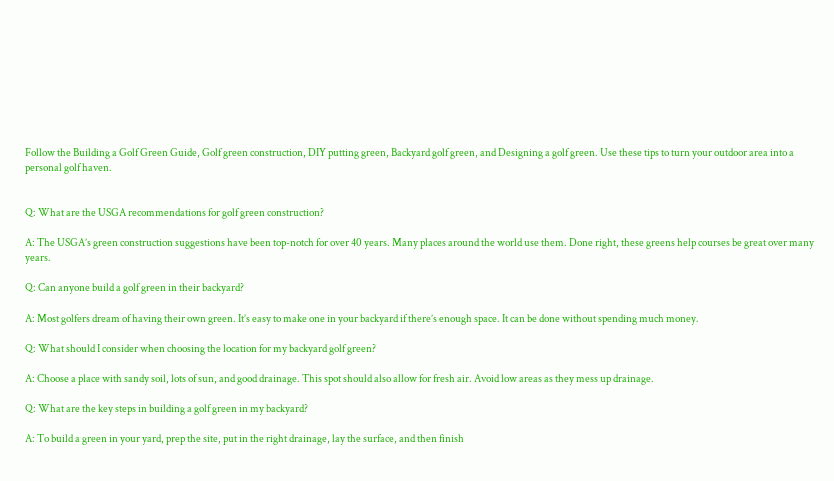Follow the Building a Golf Green Guide, Golf green construction, DIY putting green, Backyard golf green, and Designing a golf green. Use these tips to turn your outdoor area into a personal golf haven.


Q: What are the USGA recommendations for golf green construction?

A: The USGA’s green construction suggestions have been top-notch for over 40 years. Many places around the world use them. Done right, these greens help courses be great over many years.

Q: Can anyone build a golf green in their backyard?

A: Most golfers dream of having their own green. It’s easy to make one in your backyard if there’s enough space. It can be done without spending much money.

Q: What should I consider when choosing the location for my backyard golf green?

A: Choose a place with sandy soil, lots of sun, and good drainage. This spot should also allow for fresh air. Avoid low areas as they mess up drainage.

Q: What are the key steps in building a golf green in my backyard?

A: To build a green in your yard, prep the site, put in the right drainage, lay the surface, and then finish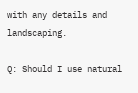with any details and landscaping.

Q: Should I use natural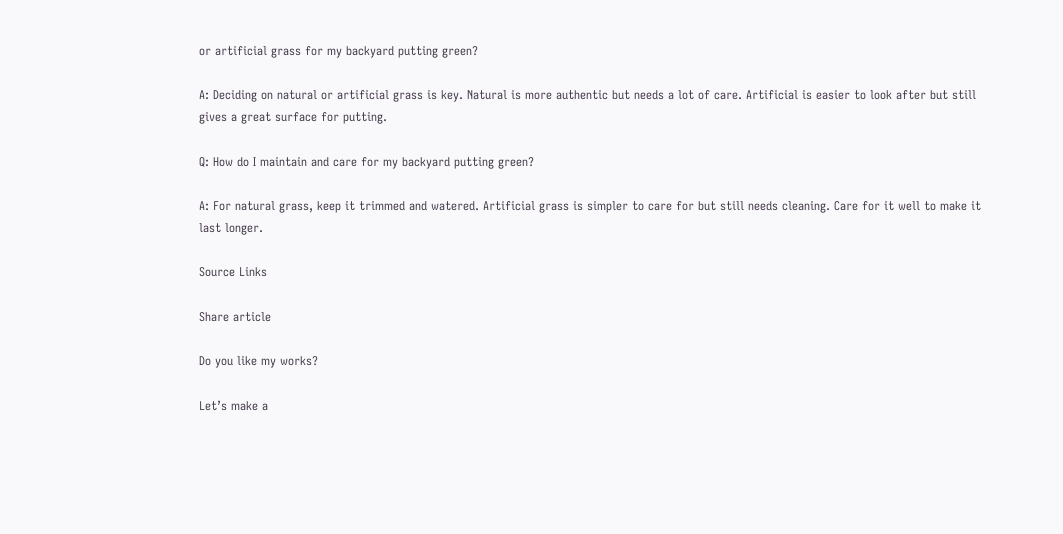or artificial grass for my backyard putting green?

A: Deciding on natural or artificial grass is key. Natural is more authentic but needs a lot of care. Artificial is easier to look after but still gives a great surface for putting.

Q: How do I maintain and care for my backyard putting green?

A: For natural grass, keep it trimmed and watered. Artificial grass is simpler to care for but still needs cleaning. Care for it well to make it last longer.

Source Links

Share article

Do you like my works?

Let’s make a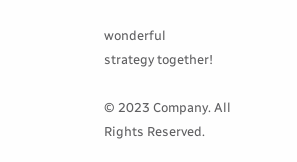wonderful
strategy together!

© 2023 Company. All Rights Reserved.